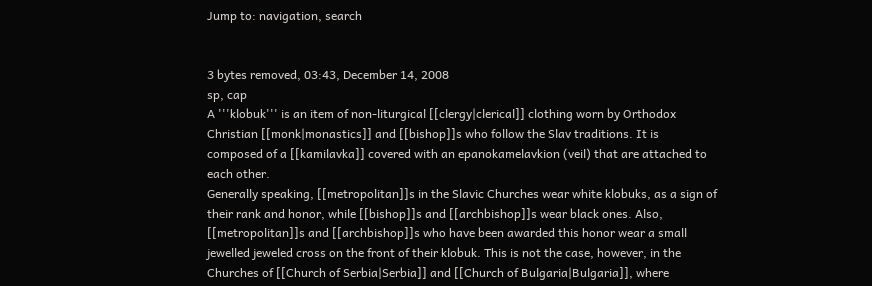Jump to: navigation, search


3 bytes removed, 03:43, December 14, 2008
sp, cap
A '''klobuk''' is an item of non-liturgical [[clergy|clerical]] clothing worn by Orthodox Christian [[monk|monastics]] and [[bishop]]s who follow the Slav traditions. It is composed of a [[kamilavka]] covered with an epanokamelavkion (veil) that are attached to each other.
Generally speaking, [[metropolitan]]s in the Slavic Churches wear white klobuks, as a sign of their rank and honor, while [[bishop]]s and [[archbishop]]s wear black ones. Also, [[metropolitan]]s and [[archbishop]]s who have been awarded this honor wear a small jewelled jeweled cross on the front of their klobuk. This is not the case, however, in the Churches of [[Church of Serbia|Serbia]] and [[Church of Bulgaria|Bulgaria]], where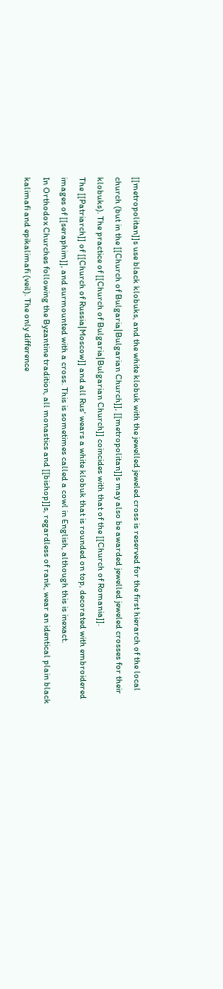[[metropolitan]]s use black klobuks, and the white klobuk with the jewelled jeweled cross is reserved for the first hierarch of the local church (but in the [[Church of Bulgaria|Bulgarian Church]], [[metropolitan]]s may also be awarded jewelled jeweled crosses for their klobuks). The practice of [[Church of Bulgaria|Bulgarian Church]] coincides with that of the [[Church of Romania]].
The [[Patriarch]] of [[Church of Russia|Moscow]] and all Rus' wears a white klobuk that is rounded on top, decorated with embroidered images of [[seraphim]], and surmounted with a cross. This is sometimes called a cowl in English, although this is inexact.
In Orthodox Churches following the Byzantine tradition, all monastics and [[bishop]]s, regardless of rank, wear an identical plain black kalimafi and epikalimafi (veil). The only difference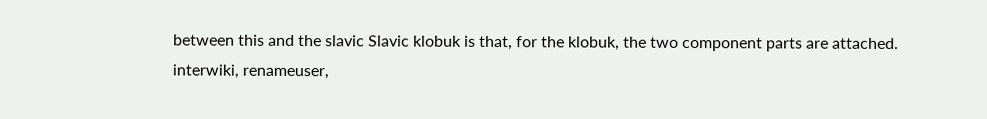between this and the slavic Slavic klobuk is that, for the klobuk, the two component parts are attached.
interwiki, renameuser,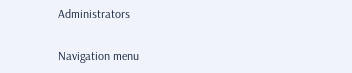Administrators

Navigation menu